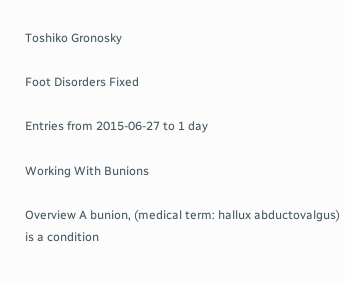Toshiko Gronosky

Foot Disorders Fixed

Entries from 2015-06-27 to 1 day

Working With Bunions

Overview A bunion, (medical term: hallux abductovalgus) is a condition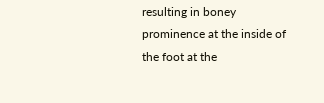resulting in boney prominence at the inside of the foot at the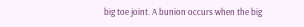big toe joint. A bunion occurs when the big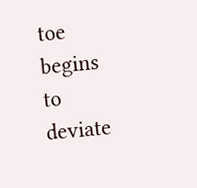toe begins to deviate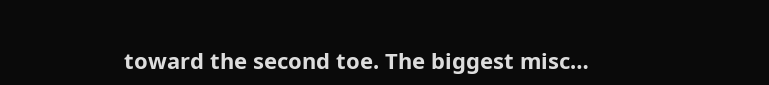toward the second toe. The biggest misc…